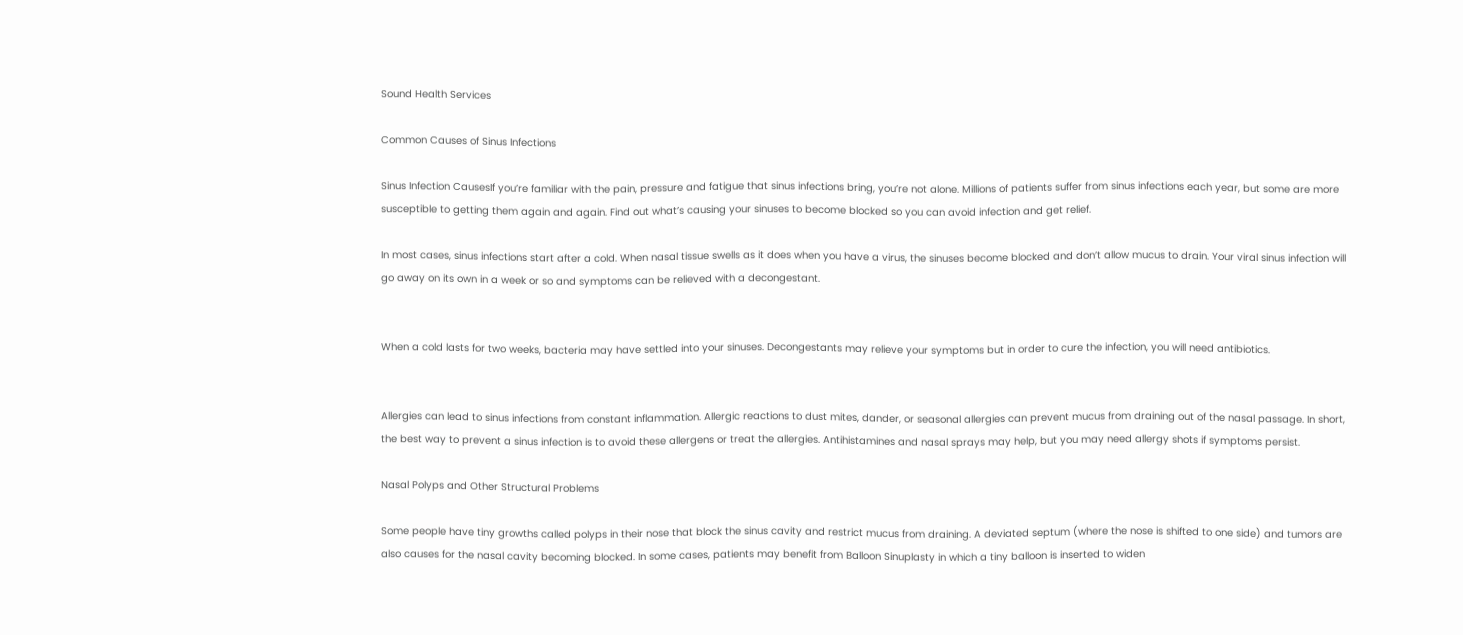Sound Health Services

Common Causes of Sinus Infections

Sinus Infection CausesIf you’re familiar with the pain, pressure and fatigue that sinus infections bring, you’re not alone. Millions of patients suffer from sinus infections each year, but some are more susceptible to getting them again and again. Find out what’s causing your sinuses to become blocked so you can avoid infection and get relief.

In most cases, sinus infections start after a cold. When nasal tissue swells as it does when you have a virus, the sinuses become blocked and don’t allow mucus to drain. Your viral sinus infection will go away on its own in a week or so and symptoms can be relieved with a decongestant.


When a cold lasts for two weeks, bacteria may have settled into your sinuses. Decongestants may relieve your symptoms but in order to cure the infection, you will need antibiotics.


Allergies can lead to sinus infections from constant inflammation. Allergic reactions to dust mites, dander, or seasonal allergies can prevent mucus from draining out of the nasal passage. In short, the best way to prevent a sinus infection is to avoid these allergens or treat the allergies. Antihistamines and nasal sprays may help, but you may need allergy shots if symptoms persist.

Nasal Polyps and Other Structural Problems

Some people have tiny growths called polyps in their nose that block the sinus cavity and restrict mucus from draining. A deviated septum (where the nose is shifted to one side) and tumors are also causes for the nasal cavity becoming blocked. In some cases, patients may benefit from Balloon Sinuplasty in which a tiny balloon is inserted to widen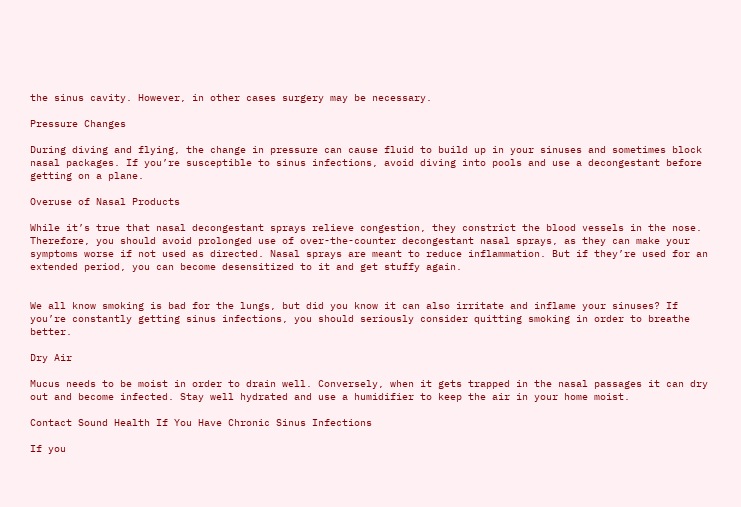the sinus cavity. However, in other cases surgery may be necessary.

Pressure Changes

During diving and flying, the change in pressure can cause fluid to build up in your sinuses and sometimes block nasal packages. If you’re susceptible to sinus infections, avoid diving into pools and use a decongestant before getting on a plane.

Overuse of Nasal Products

While it’s true that nasal decongestant sprays relieve congestion, they constrict the blood vessels in the nose. Therefore, you should avoid prolonged use of over-the-counter decongestant nasal sprays, as they can make your symptoms worse if not used as directed. Nasal sprays are meant to reduce inflammation. But if they’re used for an extended period, you can become desensitized to it and get stuffy again.


We all know smoking is bad for the lungs, but did you know it can also irritate and inflame your sinuses? If you’re constantly getting sinus infections, you should seriously consider quitting smoking in order to breathe better.

Dry Air

Mucus needs to be moist in order to drain well. Conversely, when it gets trapped in the nasal passages it can dry out and become infected. Stay well hydrated and use a humidifier to keep the air in your home moist.

Contact Sound Health If You Have Chronic Sinus Infections

If you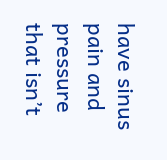have sinus pain and pressure that isn’t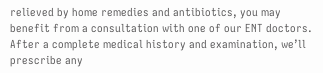relieved by home remedies and antibiotics, you may benefit from a consultation with one of our ENT doctors. After a complete medical history and examination, we’ll prescribe any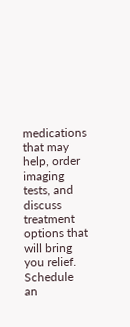medications that may help, order imaging tests, and discuss treatment options that will bring you relief. Schedule an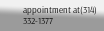appointment at(314) 332-1377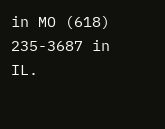in MO (618) 235-3687 in IL.